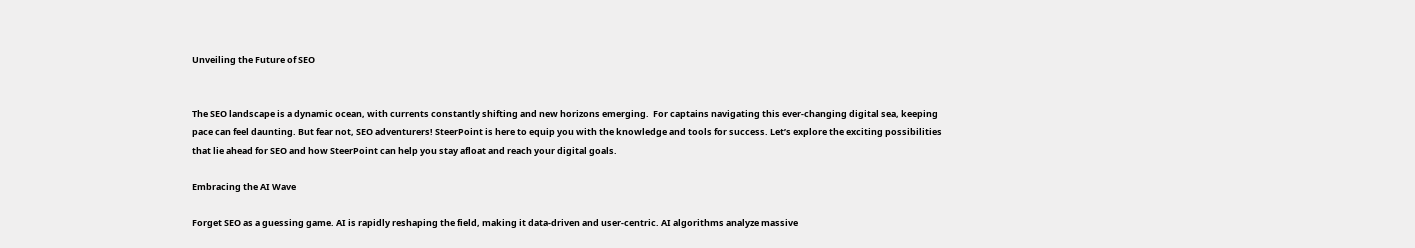Unveiling the Future of SEO


The SEO landscape is a dynamic ocean, with currents constantly shifting and new horizons emerging.  For captains navigating this ever-changing digital sea, keeping pace can feel daunting. But fear not, SEO adventurers! SteerPoint is here to equip you with the knowledge and tools for success. Let’s explore the exciting possibilities that lie ahead for SEO and how SteerPoint can help you stay afloat and reach your digital goals.

Embracing the AI Wave

Forget SEO as a guessing game. AI is rapidly reshaping the field, making it data-driven and user-centric. AI algorithms analyze massive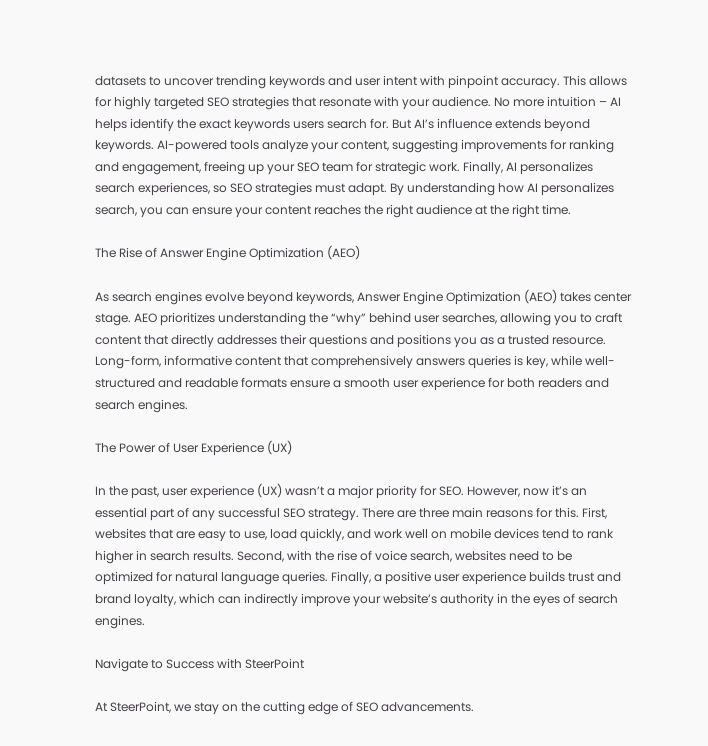datasets to uncover trending keywords and user intent with pinpoint accuracy. This allows for highly targeted SEO strategies that resonate with your audience. No more intuition – AI helps identify the exact keywords users search for. But AI’s influence extends beyond keywords. AI-powered tools analyze your content, suggesting improvements for ranking and engagement, freeing up your SEO team for strategic work. Finally, AI personalizes search experiences, so SEO strategies must adapt. By understanding how AI personalizes search, you can ensure your content reaches the right audience at the right time.

The Rise of Answer Engine Optimization (AEO)

As search engines evolve beyond keywords, Answer Engine Optimization (AEO) takes center stage. AEO prioritizes understanding the “why” behind user searches, allowing you to craft content that directly addresses their questions and positions you as a trusted resource. Long-form, informative content that comprehensively answers queries is key, while well-structured and readable formats ensure a smooth user experience for both readers and search engines.

The Power of User Experience (UX)

In the past, user experience (UX) wasn’t a major priority for SEO. However, now it’s an essential part of any successful SEO strategy. There are three main reasons for this. First, websites that are easy to use, load quickly, and work well on mobile devices tend to rank higher in search results. Second, with the rise of voice search, websites need to be optimized for natural language queries. Finally, a positive user experience builds trust and brand loyalty, which can indirectly improve your website’s authority in the eyes of search engines.

Navigate to Success with SteerPoint

At SteerPoint, we stay on the cutting edge of SEO advancements.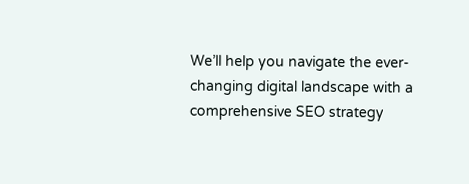We’ll help you navigate the ever-changing digital landscape with a comprehensive SEO strategy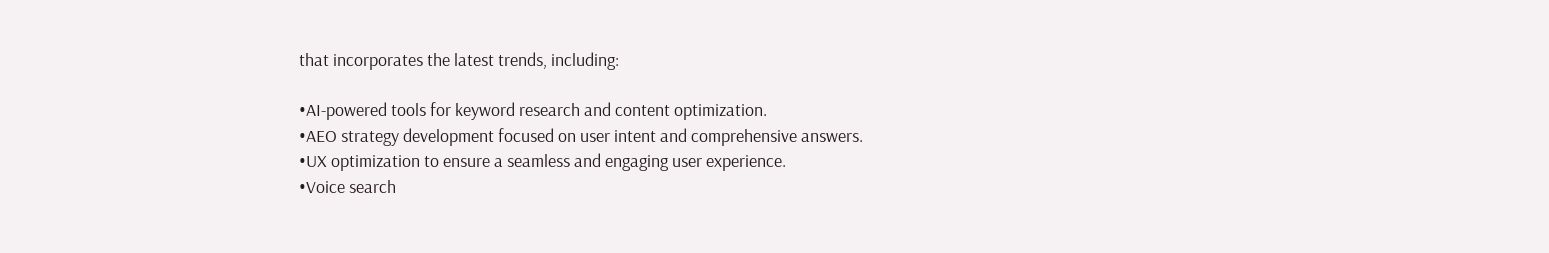that incorporates the latest trends, including:

•AI-powered tools for keyword research and content optimization.
•AEO strategy development focused on user intent and comprehensive answers.
•UX optimization to ensure a seamless and engaging user experience.
•Voice search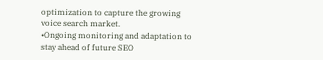optimization to capture the growing voice search market.
•Ongoing monitoring and adaptation to stay ahead of future SEO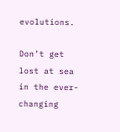evolutions.

Don’t get lost at sea in the ever-changing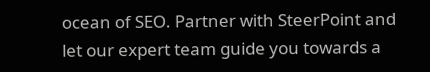ocean of SEO. Partner with SteerPoint and let our expert team guide you towards a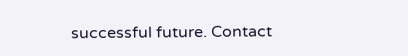successful future. Contact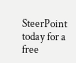SteerPoint today for a free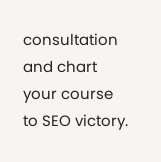consultation and chart your course to SEO victory.